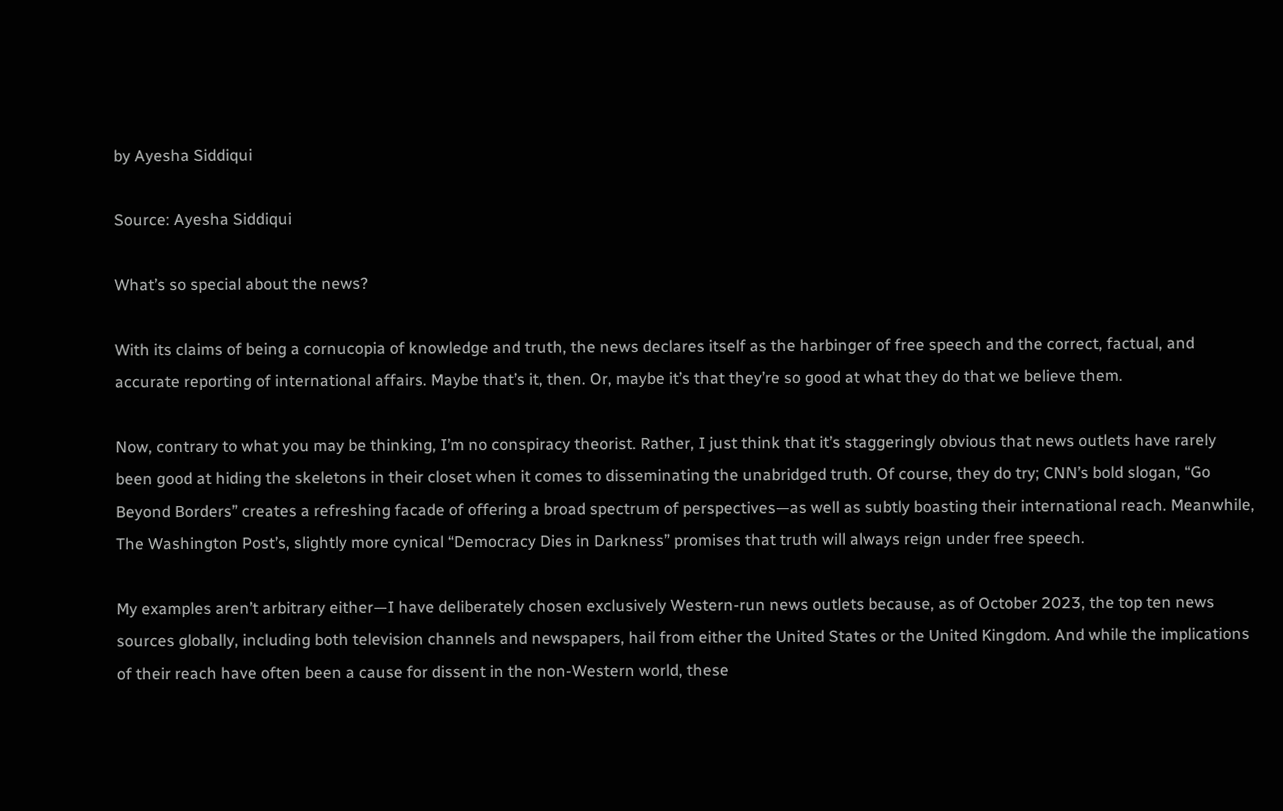by Ayesha Siddiqui

Source: Ayesha Siddiqui

What’s so special about the news?

With its claims of being a cornucopia of knowledge and truth, the news declares itself as the harbinger of free speech and the correct, factual, and accurate reporting of international affairs. Maybe that’s it, then. Or, maybe it’s that they’re so good at what they do that we believe them.

Now, contrary to what you may be thinking, I’m no conspiracy theorist. Rather, I just think that it’s staggeringly obvious that news outlets have rarely been good at hiding the skeletons in their closet when it comes to disseminating the unabridged truth. Of course, they do try; CNN’s bold slogan, “Go Beyond Borders” creates a refreshing facade of offering a broad spectrum of perspectives—as well as subtly boasting their international reach. Meanwhile, The Washington Post’s, slightly more cynical “Democracy Dies in Darkness” promises that truth will always reign under free speech.

My examples aren’t arbitrary either—I have deliberately chosen exclusively Western-run news outlets because, as of October 2023, the top ten news sources globally, including both television channels and newspapers, hail from either the United States or the United Kingdom. And while the implications of their reach have often been a cause for dissent in the non-Western world, these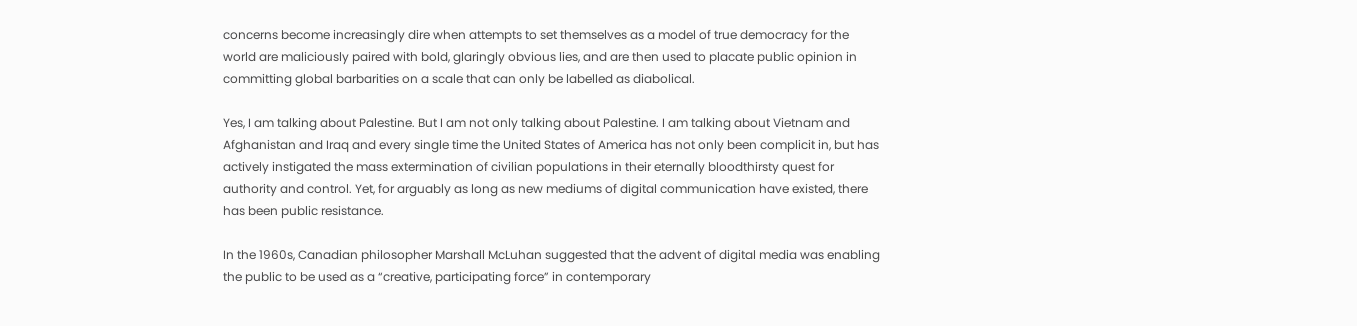concerns become increasingly dire when attempts to set themselves as a model of true democracy for the world are maliciously paired with bold, glaringly obvious lies, and are then used to placate public opinion in committing global barbarities on a scale that can only be labelled as diabolical.

Yes, I am talking about Palestine. But I am not only talking about Palestine. I am talking about Vietnam and Afghanistan and Iraq and every single time the United States of America has not only been complicit in, but has actively instigated the mass extermination of civilian populations in their eternally bloodthirsty quest for authority and control. Yet, for arguably as long as new mediums of digital communication have existed, there has been public resistance.

In the 1960s, Canadian philosopher Marshall McLuhan suggested that the advent of digital media was enabling the public to be used as a “creative, participating force” in contemporary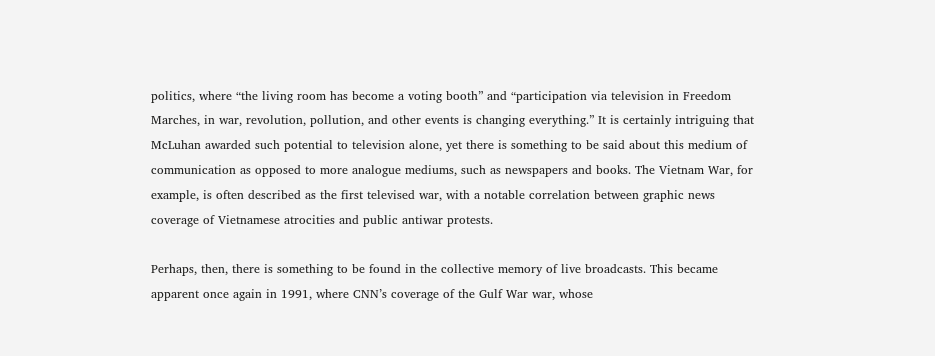politics, where “the living room has become a voting booth” and “participation via television in Freedom Marches, in war, revolution, pollution, and other events is changing everything.” It is certainly intriguing that McLuhan awarded such potential to television alone, yet there is something to be said about this medium of communication as opposed to more analogue mediums, such as newspapers and books. The Vietnam War, for example, is often described as the first televised war, with a notable correlation between graphic news coverage of Vietnamese atrocities and public antiwar protests.

Perhaps, then, there is something to be found in the collective memory of live broadcasts. This became apparent once again in 1991, where CNN’s coverage of the Gulf War war, whose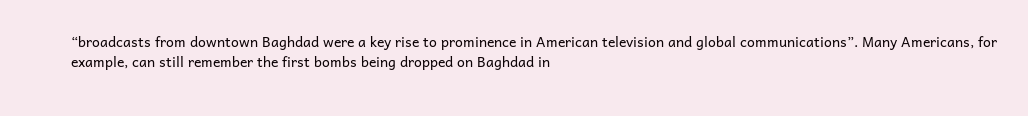“broadcasts from downtown Baghdad were a key rise to prominence in American television and global communications”. Many Americans, for example, can still remember the first bombs being dropped on Baghdad in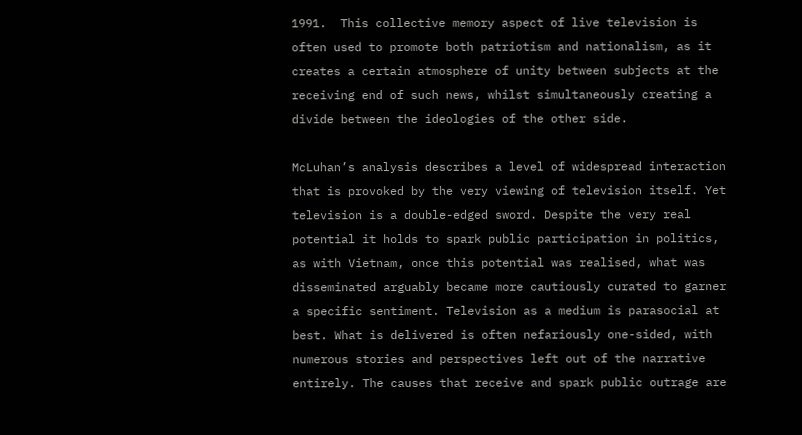1991.  This collective memory aspect of live television is often used to promote both patriotism and nationalism, as it creates a certain atmosphere of unity between subjects at the receiving end of such news, whilst simultaneously creating a divide between the ideologies of the other side.

McLuhan’s analysis describes a level of widespread interaction that is provoked by the very viewing of television itself. Yet television is a double-edged sword. Despite the very real potential it holds to spark public participation in politics, as with Vietnam, once this potential was realised, what was disseminated arguably became more cautiously curated to garner a specific sentiment. Television as a medium is parasocial at best. What is delivered is often nefariously one-sided, with numerous stories and perspectives left out of the narrative entirely. The causes that receive and spark public outrage are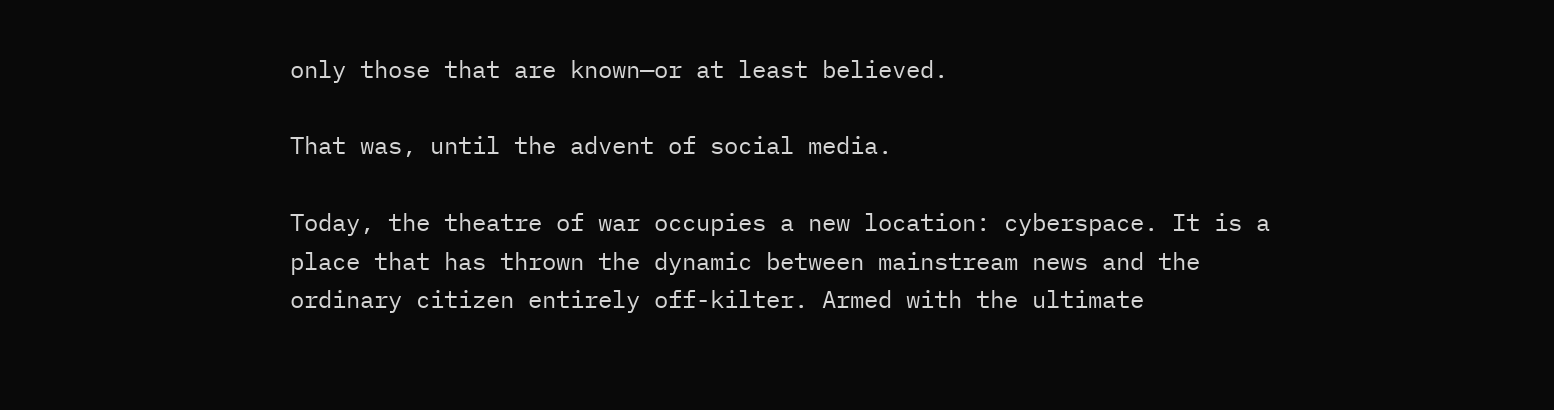only those that are known—or at least believed.

That was, until the advent of social media.

Today, the theatre of war occupies a new location: cyberspace. It is a place that has thrown the dynamic between mainstream news and the ordinary citizen entirely off-kilter. Armed with the ultimate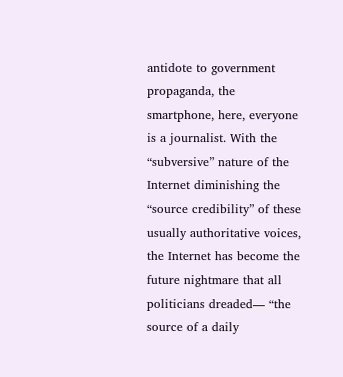antidote to government propaganda, the smartphone, here, everyone is a journalist. With the “subversive” nature of the Internet diminishing the “source credibility” of these usually authoritative voices, the Internet has become the future nightmare that all politicians dreaded— “the source of a daily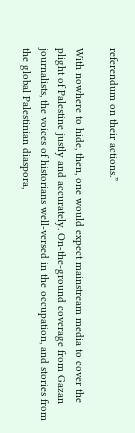referendum on their actions.”

With nowhere to hide, then, one would expect mainstream media to cover the plight of Palestine justly and accurately. On-the-ground coverage from Gazan journalists, the voices of historians well-versed in the occupation, and stories from the global Palestinian diaspora,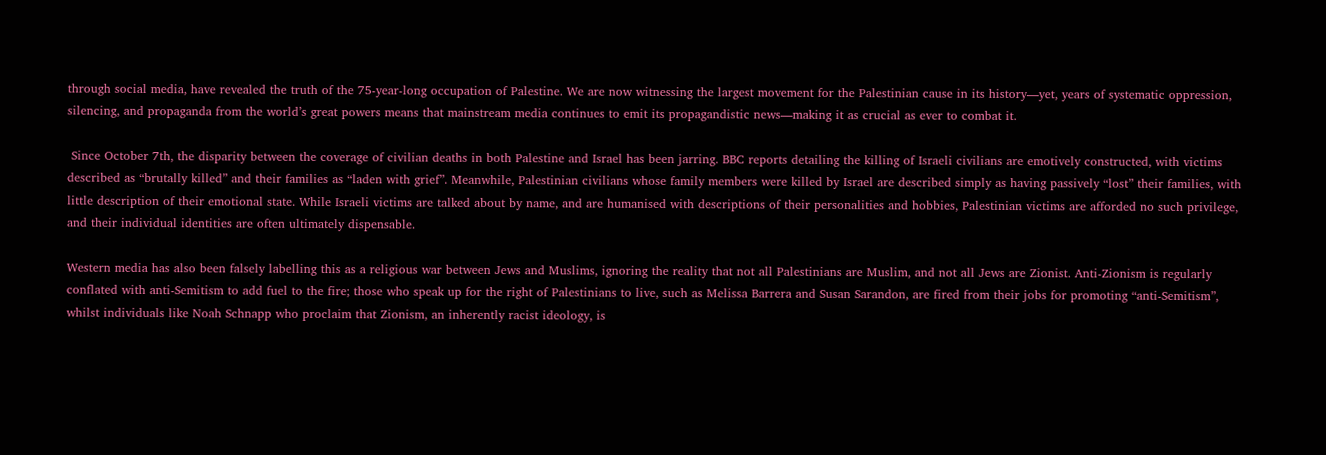through social media, have revealed the truth of the 75-year-long occupation of Palestine. We are now witnessing the largest movement for the Palestinian cause in its history—yet, years of systematic oppression, silencing, and propaganda from the world’s great powers means that mainstream media continues to emit its propagandistic news—making it as crucial as ever to combat it.

 Since October 7th, the disparity between the coverage of civilian deaths in both Palestine and Israel has been jarring. BBC reports detailing the killing of Israeli civilians are emotively constructed, with victims described as “brutally killed” and their families as “laden with grief”. Meanwhile, Palestinian civilians whose family members were killed by Israel are described simply as having passively “lost” their families, with little description of their emotional state. While Israeli victims are talked about by name, and are humanised with descriptions of their personalities and hobbies, Palestinian victims are afforded no such privilege, and their individual identities are often ultimately dispensable.

Western media has also been falsely labelling this as a religious war between Jews and Muslims, ignoring the reality that not all Palestinians are Muslim, and not all Jews are Zionist. Anti-Zionism is regularly conflated with anti-Semitism to add fuel to the fire; those who speak up for the right of Palestinians to live, such as Melissa Barrera and Susan Sarandon, are fired from their jobs for promoting “anti-Semitism”, whilst individuals like Noah Schnapp who proclaim that Zionism, an inherently racist ideology, is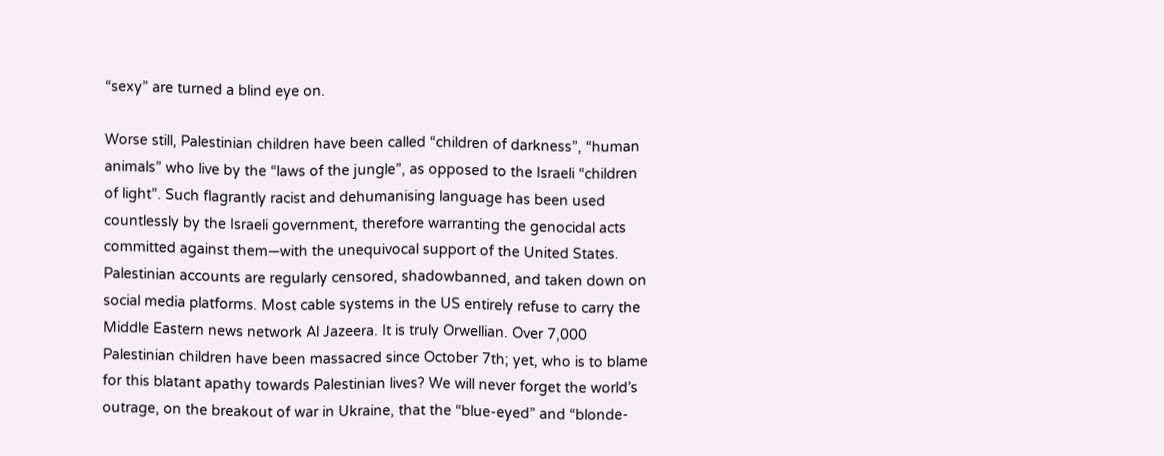“sexy” are turned a blind eye on.

Worse still, Palestinian children have been called “children of darkness”, “human animals” who live by the “laws of the jungle”, as opposed to the Israeli “children of light”. Such flagrantly racist and dehumanising language has been used countlessly by the Israeli government, therefore warranting the genocidal acts committed against them—with the unequivocal support of the United States. Palestinian accounts are regularly censored, shadowbanned, and taken down on social media platforms. Most cable systems in the US entirely refuse to carry the Middle Eastern news network Al Jazeera. It is truly Orwellian. Over 7,000 Palestinian children have been massacred since October 7th; yet, who is to blame for this blatant apathy towards Palestinian lives? We will never forget the world’s outrage, on the breakout of war in Ukraine, that the “blue-eyed” and “blonde-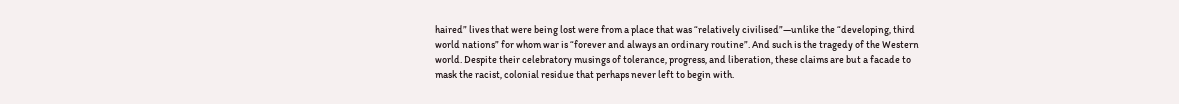haired” lives that were being lost were from a place that was “relatively civilised”—unlike the “developing, third world nations” for whom war is “forever and always an ordinary routine”. And such is the tragedy of the Western world. Despite their celebratory musings of tolerance, progress, and liberation, these claims are but a facade to mask the racist, colonial residue that perhaps never left to begin with.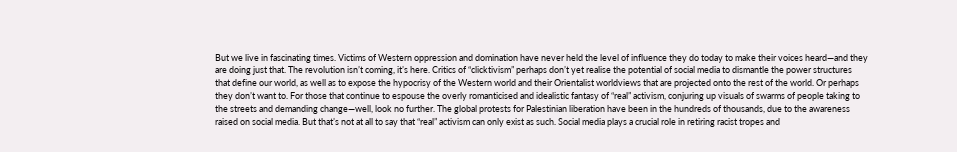But we live in fascinating times. Victims of Western oppression and domination have never held the level of influence they do today to make their voices heard—and they are doing just that. The revolution isn’t coming, it’s here. Critics of “clicktivism” perhaps don’t yet realise the potential of social media to dismantle the power structures that define our world, as well as to expose the hypocrisy of the Western world and their Orientalist worldviews that are projected onto the rest of the world. Or perhaps they don’t want to. For those that continue to espouse the overly romanticised and idealistic fantasy of “real” activism, conjuring up visuals of swarms of people taking to the streets and demanding change—well, look no further. The global protests for Palestinian liberation have been in the hundreds of thousands, due to the awareness raised on social media. But that’s not at all to say that “real” activism can only exist as such. Social media plays a crucial role in retiring racist tropes and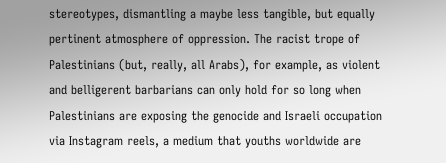stereotypes, dismantling a maybe less tangible, but equally pertinent atmosphere of oppression. The racist trope of Palestinians (but, really, all Arabs), for example, as violent and belligerent barbarians can only hold for so long when Palestinians are exposing the genocide and Israeli occupation via Instagram reels, a medium that youths worldwide are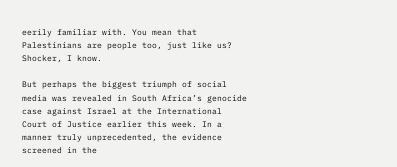eerily familiar with. You mean that Palestinians are people too, just like us? Shocker, I know.

But perhaps the biggest triumph of social media was revealed in South Africa’s genocide case against Israel at the International Court of Justice earlier this week. In a manner truly unprecedented, the evidence screened in the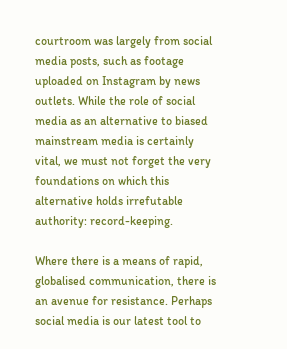courtroom was largely from social media posts, such as footage uploaded on Instagram by news outlets. While the role of social media as an alternative to biased mainstream media is certainly vital, we must not forget the very foundations on which this alternative holds irrefutable authority: record-keeping.

Where there is a means of rapid, globalised communication, there is an avenue for resistance. Perhaps social media is our latest tool to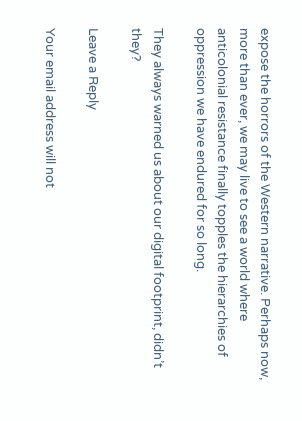expose the horrors of the Western narrative. Perhaps now, more than ever, we may live to see a world where anticolonial resistance finally topples the hierarchies of oppression we have endured for so long.

They always warned us about our digital footprint, didn’t they?

Leave a Reply

Your email address will not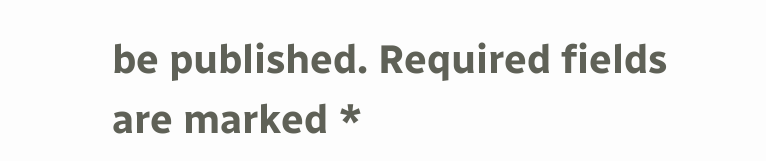be published. Required fields are marked *